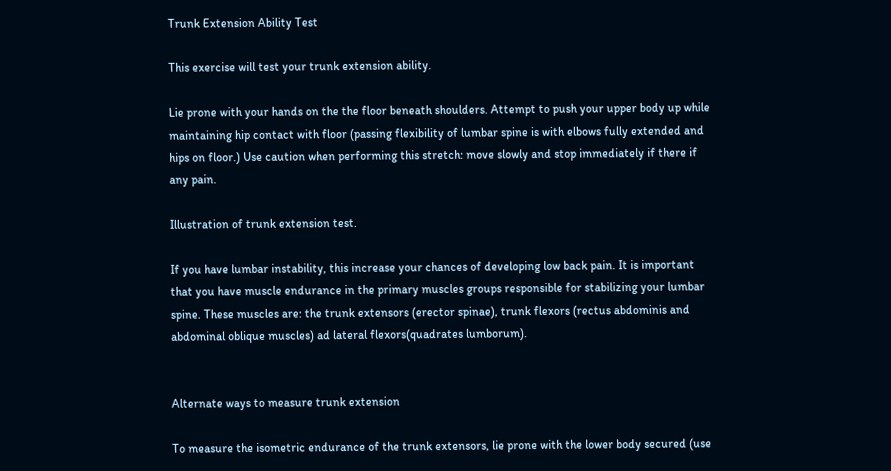Trunk Extension Ability Test

This exercise will test your trunk extension ability.

Lie prone with your hands on the the floor beneath shoulders. Attempt to push your upper body up while maintaining hip contact with floor (passing flexibility of lumbar spine is with elbows fully extended and hips on floor.) Use caution when performing this stretch: move slowly and stop immediately if there if any pain.

Illustration of trunk extension test.

If you have lumbar instability, this increase your chances of developing low back pain. It is important that you have muscle endurance in the primary muscles groups responsible for stabilizing your lumbar spine. These muscles are: the trunk extensors (erector spinae), trunk flexors (rectus abdominis and abdominal oblique muscles) ad lateral flexors(quadrates lumborum).


Alternate ways to measure trunk extension

To measure the isometric endurance of the trunk extensors, lie prone with the lower body secured (use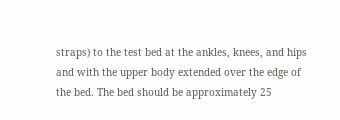straps) to the test bed at the ankles, knees, and hips and with the upper body extended over the edge of the bed. The bed should be approximately 25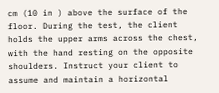cm (10 in ) above the surface of the floor. During the test, the client holds the upper arms across the chest, with the hand resting on the opposite shoulders. Instruct your client to assume and maintain a horizontal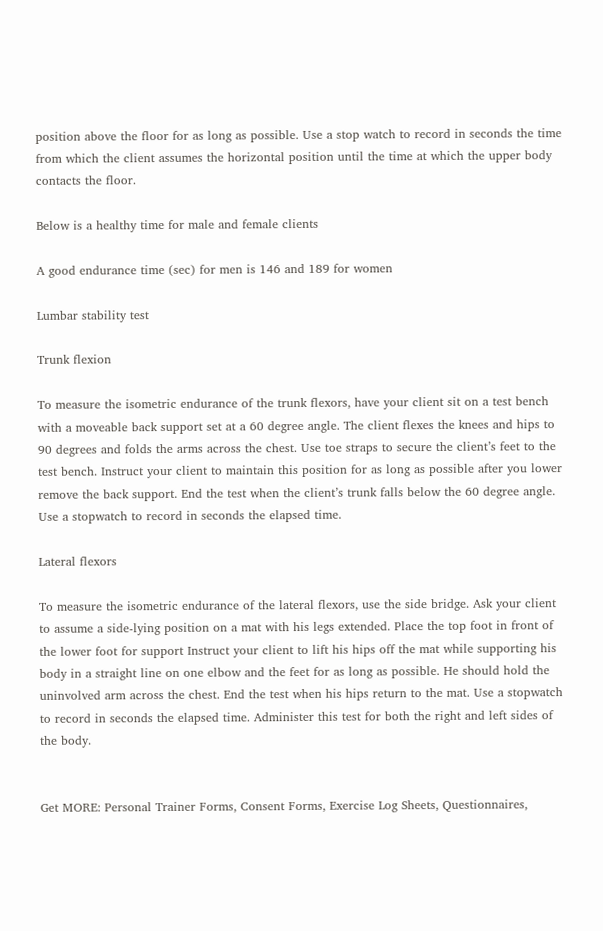position above the floor for as long as possible. Use a stop watch to record in seconds the time from which the client assumes the horizontal position until the time at which the upper body contacts the floor.

Below is a healthy time for male and female clients

A good endurance time (sec) for men is 146 and 189 for women

Lumbar stability test

Trunk flexion

To measure the isometric endurance of the trunk flexors, have your client sit on a test bench with a moveable back support set at a 60 degree angle. The client flexes the knees and hips to 90 degrees and folds the arms across the chest. Use toe straps to secure the client’s feet to the test bench. Instruct your client to maintain this position for as long as possible after you lower remove the back support. End the test when the client’s trunk falls below the 60 degree angle. Use a stopwatch to record in seconds the elapsed time.

Lateral flexors

To measure the isometric endurance of the lateral flexors, use the side bridge. Ask your client to assume a side-lying position on a mat with his legs extended. Place the top foot in front of the lower foot for support Instruct your client to lift his hips off the mat while supporting his body in a straight line on one elbow and the feet for as long as possible. He should hold the uninvolved arm across the chest. End the test when his hips return to the mat. Use a stopwatch to record in seconds the elapsed time. Administer this test for both the right and left sides of the body.


Get MORE: Personal Trainer Forms, Consent Forms, Exercise Log Sheets, Questionnaires,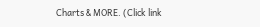Charts & MORE. (Click link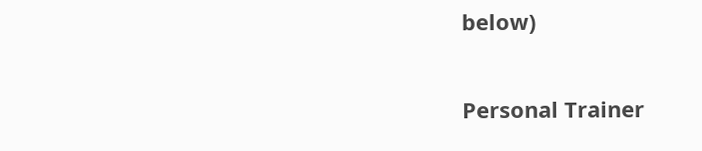below)

Personal Trainer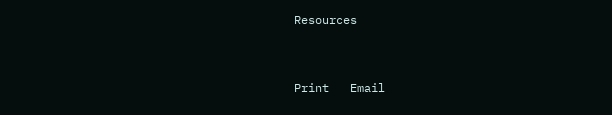Resources


Print   Email